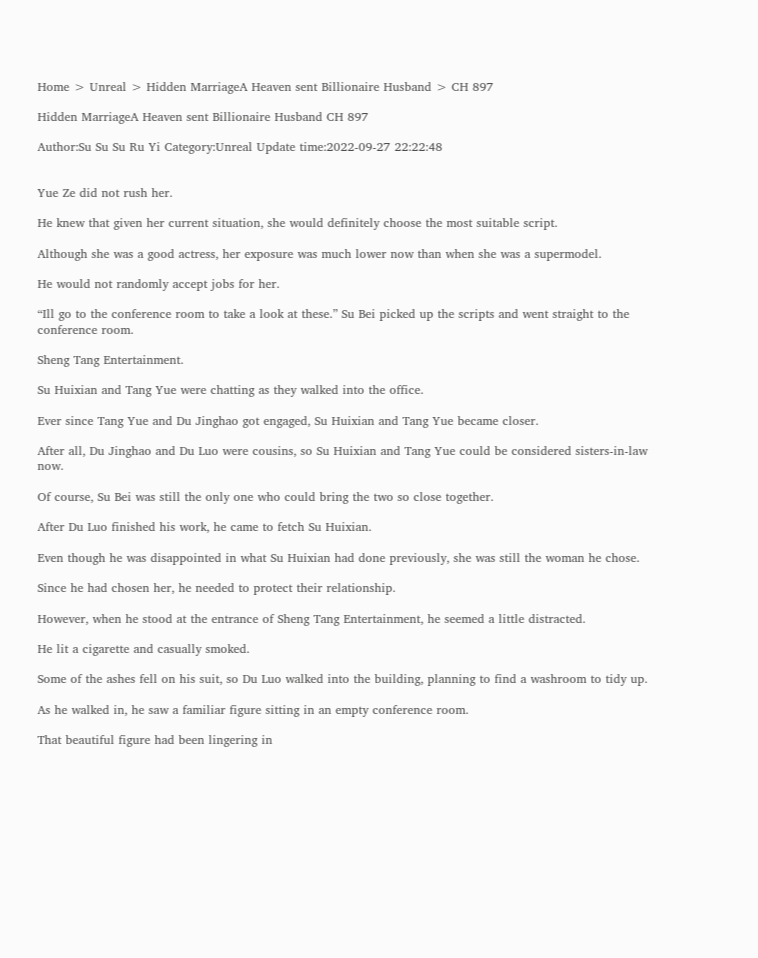Home > Unreal > Hidden MarriageA Heaven sent Billionaire Husband > CH 897

Hidden MarriageA Heaven sent Billionaire Husband CH 897

Author:Su Su Su Ru Yi Category:Unreal Update time:2022-09-27 22:22:48


Yue Ze did not rush her.

He knew that given her current situation, she would definitely choose the most suitable script.

Although she was a good actress, her exposure was much lower now than when she was a supermodel.

He would not randomly accept jobs for her.

“Ill go to the conference room to take a look at these.” Su Bei picked up the scripts and went straight to the conference room.

Sheng Tang Entertainment.

Su Huixian and Tang Yue were chatting as they walked into the office.

Ever since Tang Yue and Du Jinghao got engaged, Su Huixian and Tang Yue became closer.

After all, Du Jinghao and Du Luo were cousins, so Su Huixian and Tang Yue could be considered sisters-in-law now.

Of course, Su Bei was still the only one who could bring the two so close together.

After Du Luo finished his work, he came to fetch Su Huixian.

Even though he was disappointed in what Su Huixian had done previously, she was still the woman he chose.

Since he had chosen her, he needed to protect their relationship.

However, when he stood at the entrance of Sheng Tang Entertainment, he seemed a little distracted.

He lit a cigarette and casually smoked.

Some of the ashes fell on his suit, so Du Luo walked into the building, planning to find a washroom to tidy up.

As he walked in, he saw a familiar figure sitting in an empty conference room.

That beautiful figure had been lingering in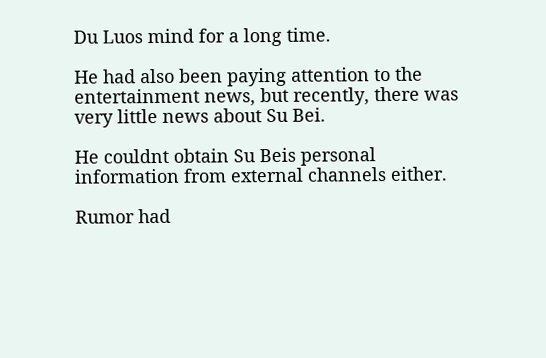Du Luos mind for a long time.

He had also been paying attention to the entertainment news, but recently, there was very little news about Su Bei.

He couldnt obtain Su Beis personal information from external channels either.

Rumor had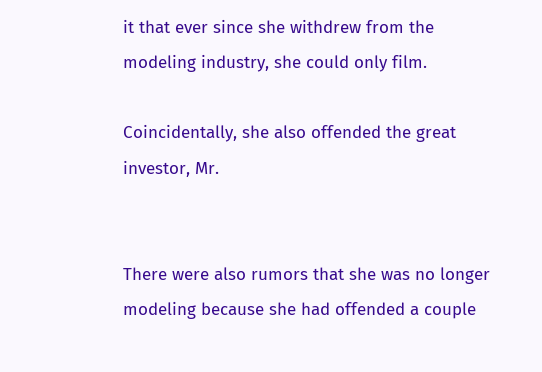it that ever since she withdrew from the modeling industry, she could only film.

Coincidentally, she also offended the great investor, Mr.


There were also rumors that she was no longer modeling because she had offended a couple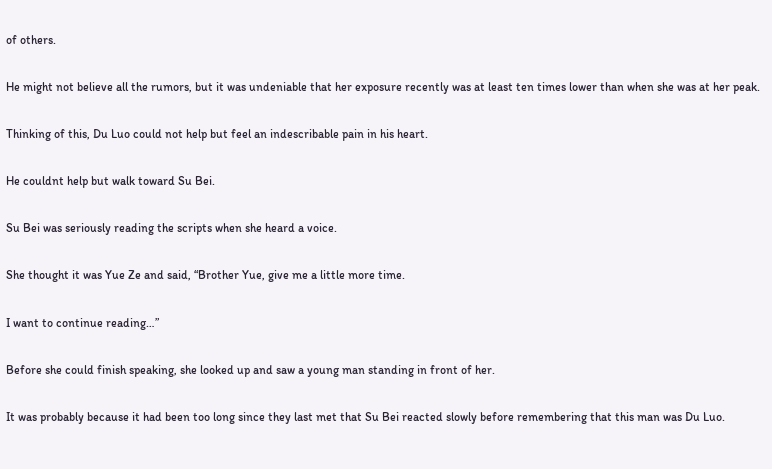of others.

He might not believe all the rumors, but it was undeniable that her exposure recently was at least ten times lower than when she was at her peak.

Thinking of this, Du Luo could not help but feel an indescribable pain in his heart.

He couldnt help but walk toward Su Bei.

Su Bei was seriously reading the scripts when she heard a voice.

She thought it was Yue Ze and said, “Brother Yue, give me a little more time.

I want to continue reading…”

Before she could finish speaking, she looked up and saw a young man standing in front of her.

It was probably because it had been too long since they last met that Su Bei reacted slowly before remembering that this man was Du Luo.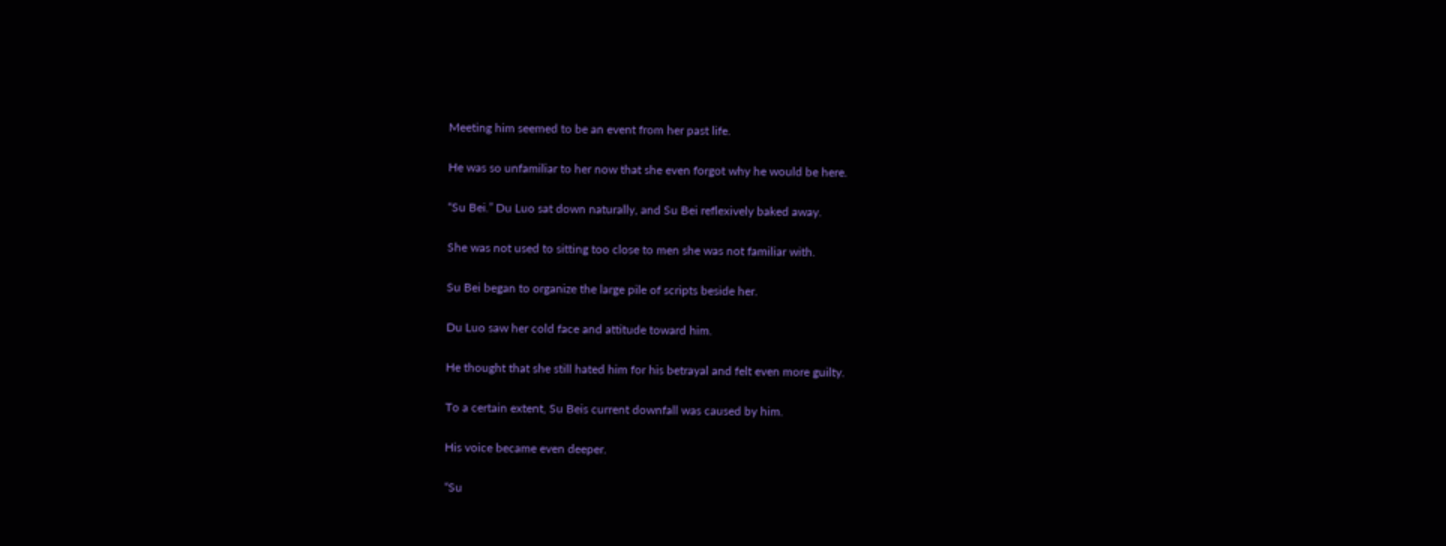Meeting him seemed to be an event from her past life.

He was so unfamiliar to her now that she even forgot why he would be here.

“Su Bei.” Du Luo sat down naturally, and Su Bei reflexively baked away.

She was not used to sitting too close to men she was not familiar with.

Su Bei began to organize the large pile of scripts beside her.

Du Luo saw her cold face and attitude toward him.

He thought that she still hated him for his betrayal and felt even more guilty.

To a certain extent, Su Beis current downfall was caused by him.

His voice became even deeper.

“Su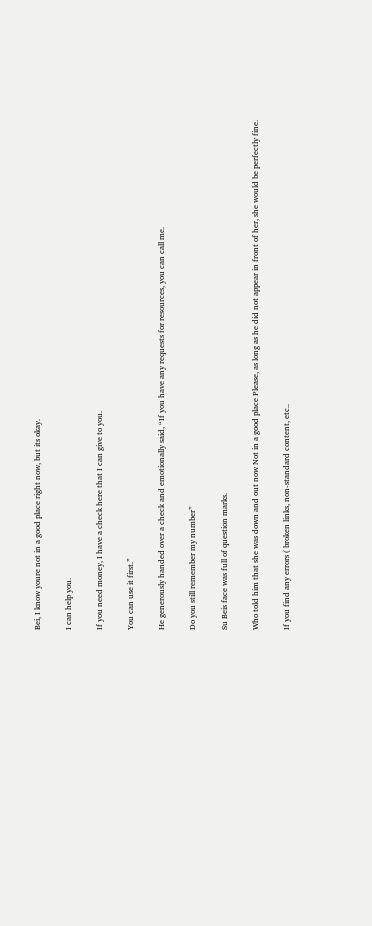Bei, I know youre not in a good place right now, but its okay.

I can help you.

If you need money, I have a check here that I can give to you.

You can use it first.”

He generously handed over a check and emotionally said, “If you have any requests for resources, you can call me.

Do you still remember my number”

Su Beis face was full of question marks.

Who told him that she was down and out now Not in a good place Please, as long as he did not appear in front of her, she would be perfectly fine.

If you find any errors ( broken links, non-standard content, etc..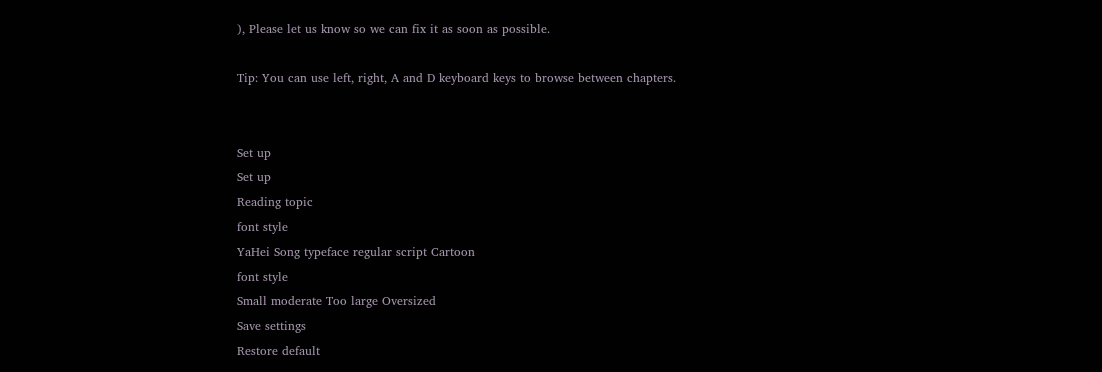), Please let us know so we can fix it as soon as possible.

Tip: You can use left, right, A and D keyboard keys to browse between chapters.


Set up
Set up
Reading topic
font style
YaHei Song typeface regular script Cartoon
font style
Small moderate Too large Oversized
Save settings
Restore default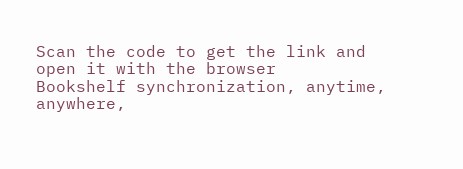Scan the code to get the link and open it with the browser
Bookshelf synchronization, anytime, anywhere,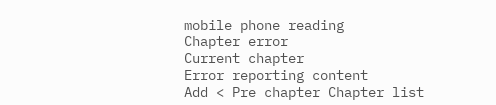mobile phone reading
Chapter error
Current chapter
Error reporting content
Add < Pre chapter Chapter list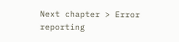Next chapter > Error reporting